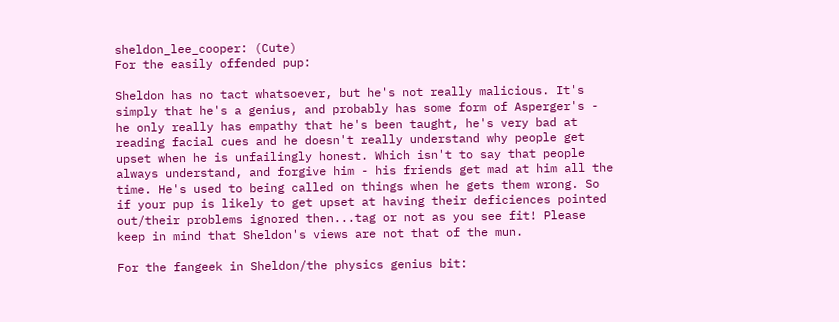sheldon_lee_cooper: (Cute)
For the easily offended pup:

Sheldon has no tact whatsoever, but he's not really malicious. It's simply that he's a genius, and probably has some form of Asperger's - he only really has empathy that he's been taught, he's very bad at reading facial cues and he doesn't really understand why people get upset when he is unfailingly honest. Which isn't to say that people always understand, and forgive him - his friends get mad at him all the time. He's used to being called on things when he gets them wrong. So if your pup is likely to get upset at having their deficiences pointed out/their problems ignored then...tag or not as you see fit! Please keep in mind that Sheldon's views are not that of the mun.

For the fangeek in Sheldon/the physics genius bit: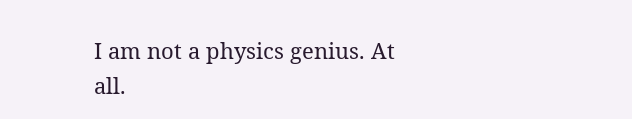I am not a physics genius. At all.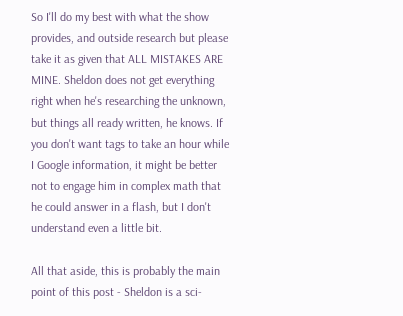So I'll do my best with what the show provides, and outside research but please take it as given that ALL MISTAKES ARE MINE. Sheldon does not get everything right when he's researching the unknown, but things all ready written, he knows. If you don't want tags to take an hour while I Google information, it might be better not to engage him in complex math that he could answer in a flash, but I don't understand even a little bit.

All that aside, this is probably the main point of this post - Sheldon is a sci-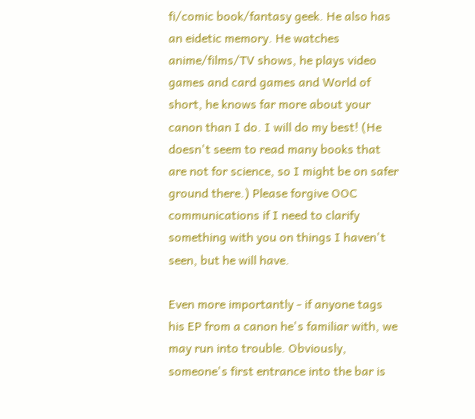fi/comic book/fantasy geek. He also has an eidetic memory. He watches anime/films/TV shows, he plays video games and card games and World of short, he knows far more about your canon than I do. I will do my best! (He doesn't seem to read many books that are not for science, so I might be on safer ground there.) Please forgive OOC communications if I need to clarify something with you on things I haven't seen, but he will have.

Even more importantly - if anyone tags his EP from a canon he's familiar with, we may run into trouble. Obviously, someone's first entrance into the bar is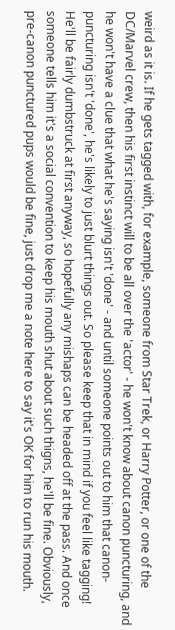weird as it is. If he gets tagged with, for example, someone from Star Trek, or Harry Potter, or one of the DC/Marvel crew, then his first instinct will to be all over the 'actor' - he won't know about canon puncturing, and he won't have a clue that what he's saying isn't 'done' - and until someone points out to him that canon-puncturing isn't 'done', he's likely to just blurt things out. So please keep that in mind if you feel like tagging! He'll be fairly dumbstruck at first anyway, so hopefully any mishaps can be headed off at the pass. And once someone tells him it's a social convention to keep his mouth shut about such thigns, he'll be fine. Obviously, pre-canon punctured pups would be fine, just drop me a note here to say it's OK for him to run his mouth.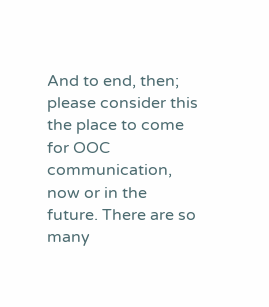And to end, then; please consider this the place to come for OOC communication, now or in the future. There are so many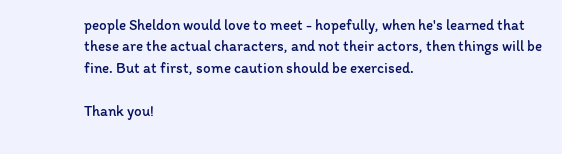people Sheldon would love to meet - hopefully, when he's learned that these are the actual characters, and not their actors, then things will be fine. But at first, some caution should be exercised.

Thank you!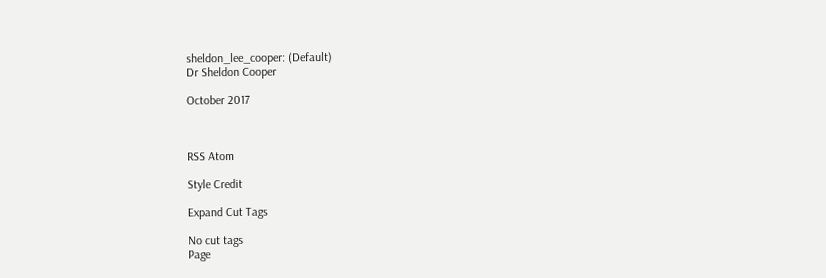sheldon_lee_cooper: (Default)
Dr Sheldon Cooper

October 2017



RSS Atom

Style Credit

Expand Cut Tags

No cut tags
Page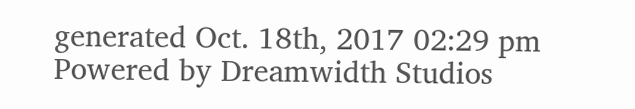generated Oct. 18th, 2017 02:29 pm
Powered by Dreamwidth Studios